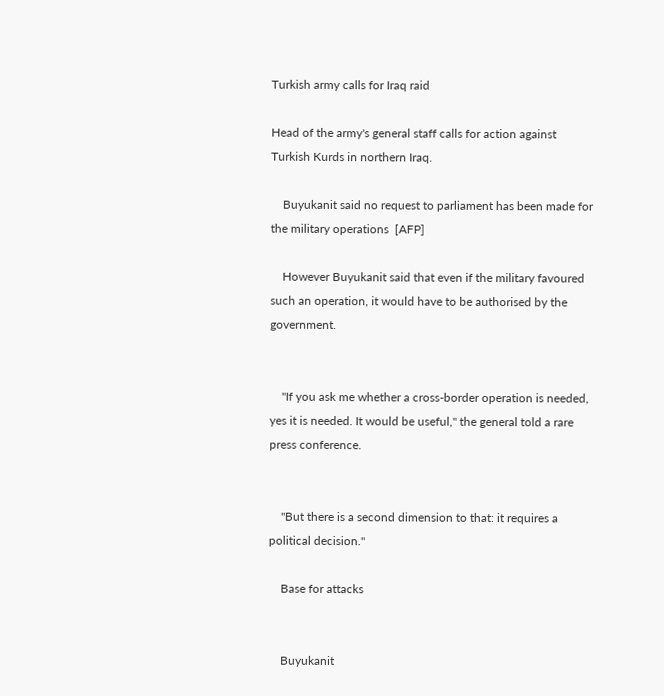Turkish army calls for Iraq raid

Head of the army's general staff calls for action against Turkish Kurds in northern Iraq.

    Buyukanit said no request to parliament has been made for the military operations  [AFP]

    However Buyukanit said that even if the military favoured such an operation, it would have to be authorised by the government.


    "If you ask me whether a cross-border operation is needed, yes it is needed. It would be useful," the general told a rare press conference.


    "But there is a second dimension to that: it requires a political decision."

    Base for attacks


    Buyukanit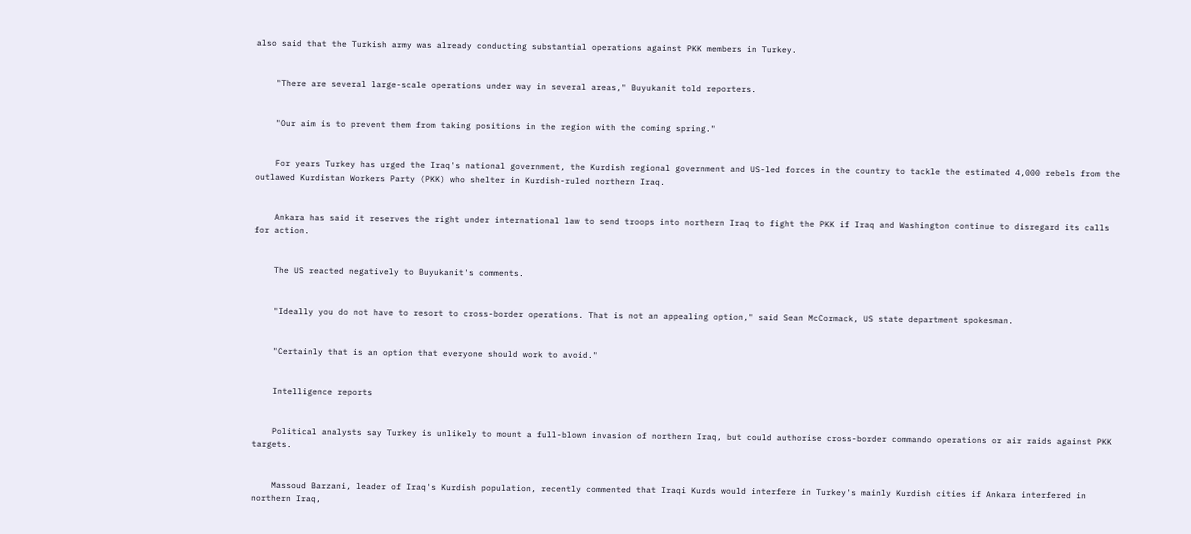also said that the Turkish army was already conducting substantial operations against PKK members in Turkey.


    "There are several large-scale operations under way in several areas," Buyukanit told reporters.


    "Our aim is to prevent them from taking positions in the region with the coming spring."


    For years Turkey has urged the Iraq's national government, the Kurdish regional government and US-led forces in the country to tackle the estimated 4,000 rebels from the outlawed Kurdistan Workers Party (PKK) who shelter in Kurdish-ruled northern Iraq.


    Ankara has said it reserves the right under international law to send troops into northern Iraq to fight the PKK if Iraq and Washington continue to disregard its calls for action.


    The US reacted negatively to Buyukanit's comments.


    "Ideally you do not have to resort to cross-border operations. That is not an appealing option," said Sean McCormack, US state department spokesman.


    "Certainly that is an option that everyone should work to avoid."


    Intelligence reports


    Political analysts say Turkey is unlikely to mount a full-blown invasion of northern Iraq, but could authorise cross-border commando operations or air raids against PKK targets.


    Massoud Barzani, leader of Iraq's Kurdish population, recently commented that Iraqi Kurds would interfere in Turkey's mainly Kurdish cities if Ankara interfered in northern Iraq,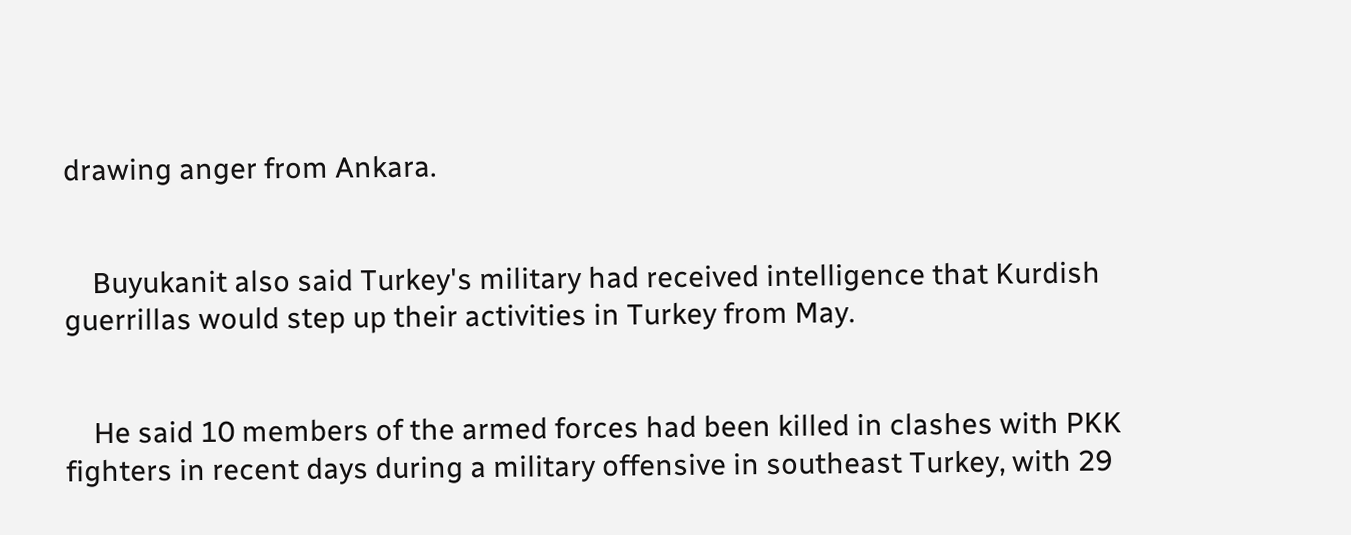drawing anger from Ankara.


    Buyukanit also said Turkey's military had received intelligence that Kurdish guerrillas would step up their activities in Turkey from May.


    He said 10 members of the armed forces had been killed in clashes with PKK fighters in recent days during a military offensive in southeast Turkey, with 29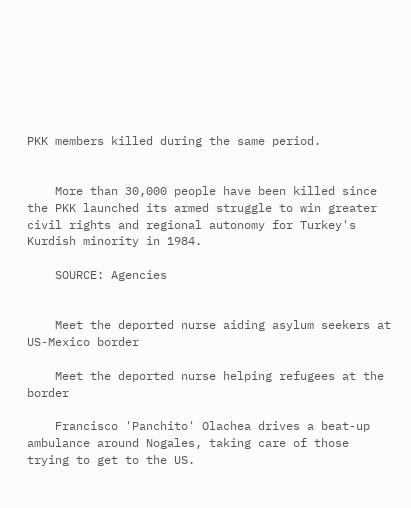PKK members killed during the same period.


    More than 30,000 people have been killed since the PKK launched its armed struggle to win greater civil rights and regional autonomy for Turkey's Kurdish minority in 1984.

    SOURCE: Agencies


    Meet the deported nurse aiding asylum seekers at US-Mexico border

    Meet the deported nurse helping refugees at the border

    Francisco 'Panchito' Olachea drives a beat-up ambulance around Nogales, taking care of those trying to get to the US.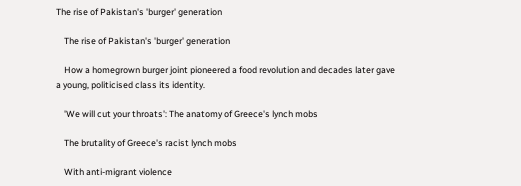The rise of Pakistan's 'burger' generation

    The rise of Pakistan's 'burger' generation

    How a homegrown burger joint pioneered a food revolution and decades later gave a young, politicised class its identity.

    'We will cut your throats': The anatomy of Greece's lynch mobs

    The brutality of Greece's racist lynch mobs

    With anti-migrant violence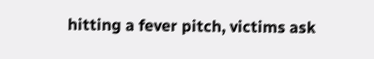hitting a fever pitch, victims ask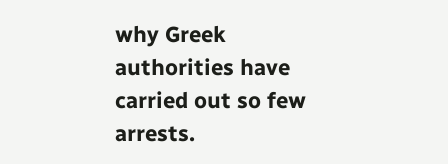why Greek authorities have carried out so few arrests.